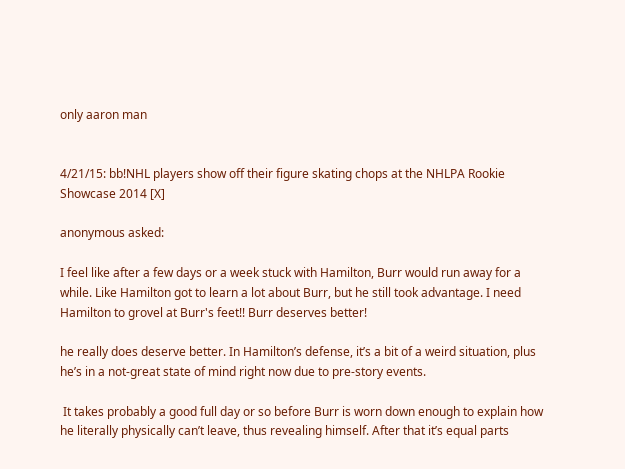only aaron man


4/21/15: bb!NHL players show off their figure skating chops at the NHLPA Rookie Showcase 2014 [X]

anonymous asked:

I feel like after a few days or a week stuck with Hamilton, Burr would run away for a while. Like Hamilton got to learn a lot about Burr, but he still took advantage. I need Hamilton to grovel at Burr's feet!! Burr deserves better!

he really does deserve better. In Hamilton’s defense, it’s a bit of a weird situation, plus he’s in a not-great state of mind right now due to pre-story events.

 It takes probably a good full day or so before Burr is worn down enough to explain how he literally physically can’t leave, thus revealing himself. After that it’s equal parts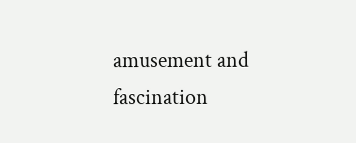amusement and fascination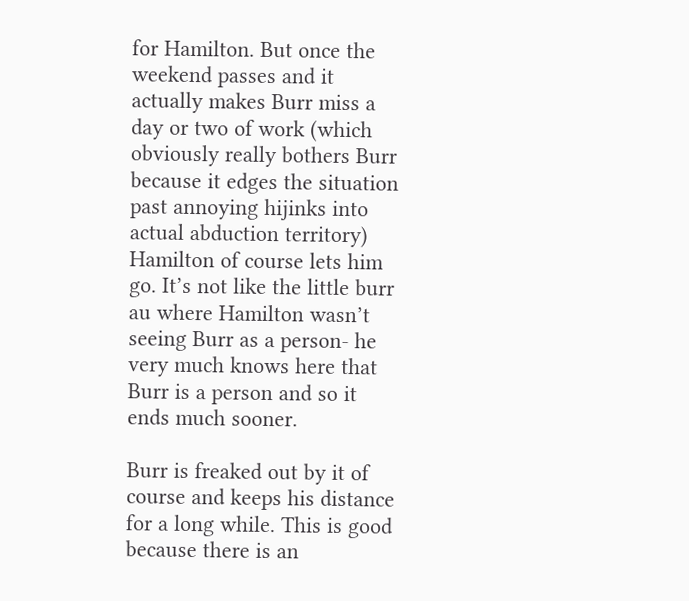for Hamilton. But once the weekend passes and it actually makes Burr miss a day or two of work (which obviously really bothers Burr because it edges the situation past annoying hijinks into actual abduction territory) Hamilton of course lets him go. It’s not like the little burr au where Hamilton wasn’t seeing Burr as a person- he very much knows here that Burr is a person and so it ends much sooner.

Burr is freaked out by it of course and keeps his distance for a long while. This is good because there is an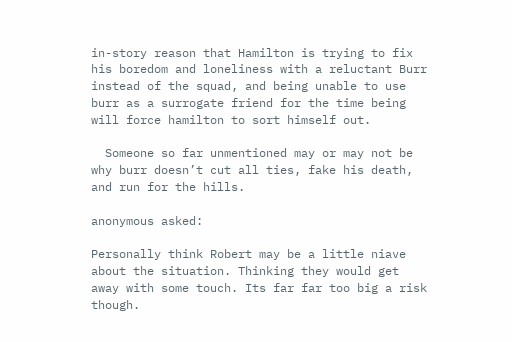in-story reason that Hamilton is trying to fix his boredom and loneliness with a reluctant Burr instead of the squad, and being unable to use burr as a surrogate friend for the time being will force hamilton to sort himself out.

  Someone so far unmentioned may or may not be why burr doesn’t cut all ties, fake his death, and run for the hills.

anonymous asked:

Personally think Robert may be a little niave about the situation. Thinking they would get away with some touch. Its far far too big a risk though.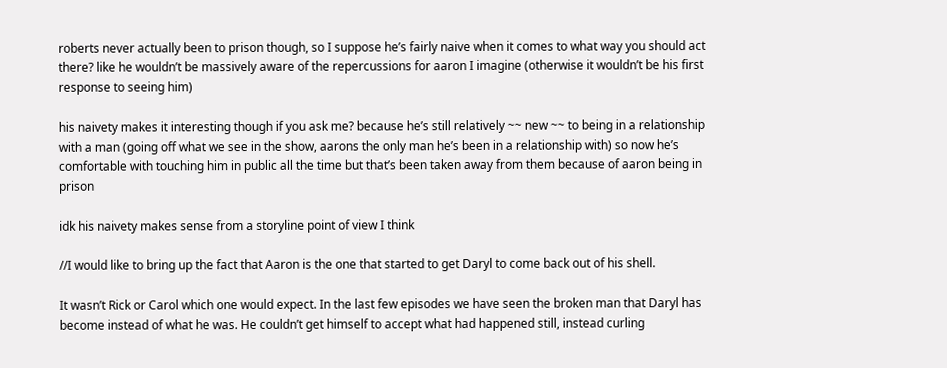roberts never actually been to prison though, so I suppose he’s fairly naive when it comes to what way you should act there? like he wouldn’t be massively aware of the repercussions for aaron I imagine (otherwise it wouldn’t be his first response to seeing him)

his naivety makes it interesting though if you ask me? because he’s still relatively ~~ new ~~ to being in a relationship with a man (going off what we see in the show, aarons the only man he’s been in a relationship with) so now he’s comfortable with touching him in public all the time but that’s been taken away from them because of aaron being in prison

idk his naivety makes sense from a storyline point of view I think

//I would like to bring up the fact that Aaron is the one that started to get Daryl to come back out of his shell.

It wasn’t Rick or Carol which one would expect. In the last few episodes we have seen the broken man that Daryl has become instead of what he was. He couldn’t get himself to accept what had happened still, instead curling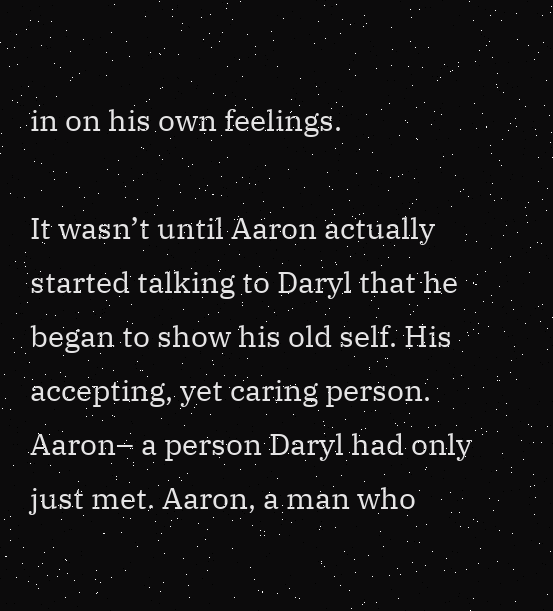in on his own feelings.

It wasn’t until Aaron actually started talking to Daryl that he began to show his old self. His accepting, yet caring person. Aaron– a person Daryl had only just met. Aaron, a man who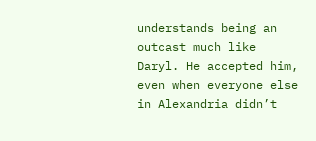understands being an outcast much like Daryl. He accepted him, even when everyone else in Alexandria didn’t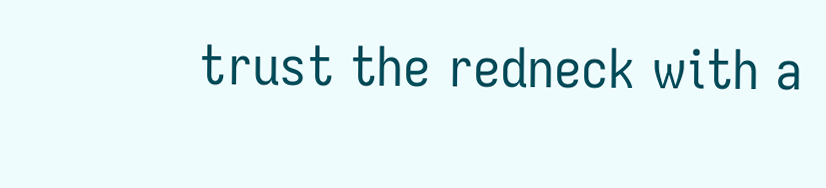trust the redneck with a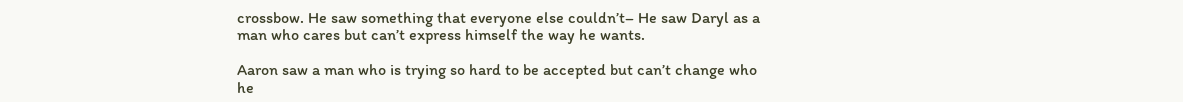crossbow. He saw something that everyone else couldn’t– He saw Daryl as a man who cares but can’t express himself the way he wants.

Aaron saw a man who is trying so hard to be accepted but can’t change who he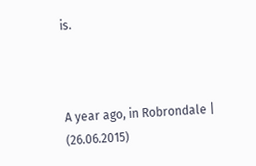is.



A year ago, in Robrondale | (26.06.2015)